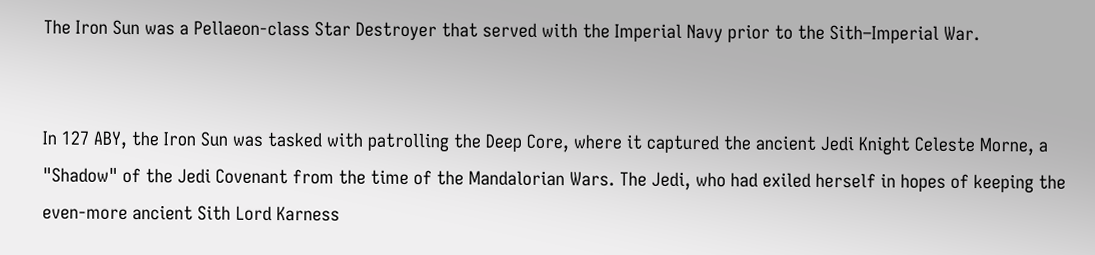The Iron Sun was a Pellaeon-class Star Destroyer that served with the Imperial Navy prior to the Sith–Imperial War.


In 127 ABY, the Iron Sun was tasked with patrolling the Deep Core, where it captured the ancient Jedi Knight Celeste Morne, a "Shadow" of the Jedi Covenant from the time of the Mandalorian Wars. The Jedi, who had exiled herself in hopes of keeping the even-more ancient Sith Lord Karness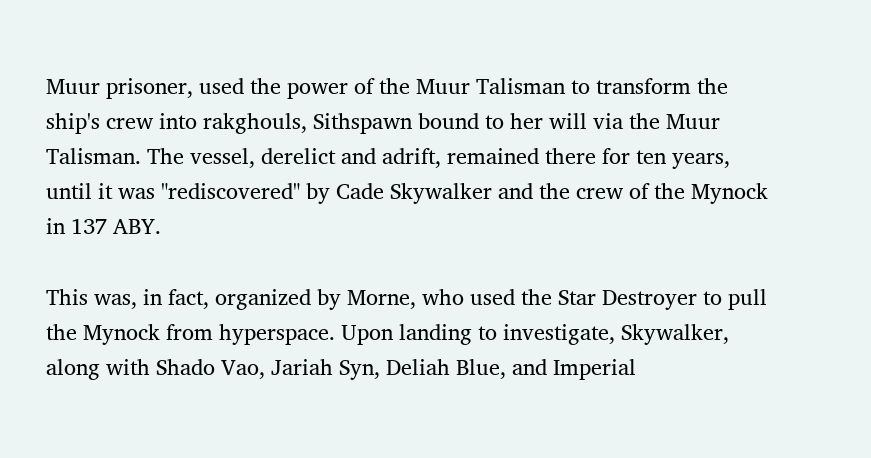Muur prisoner, used the power of the Muur Talisman to transform the ship's crew into rakghouls, Sithspawn bound to her will via the Muur Talisman. The vessel, derelict and adrift, remained there for ten years, until it was "rediscovered" by Cade Skywalker and the crew of the Mynock in 137 ABY.

This was, in fact, organized by Morne, who used the Star Destroyer to pull the Mynock from hyperspace. Upon landing to investigate, Skywalker, along with Shado Vao, Jariah Syn, Deliah Blue, and Imperial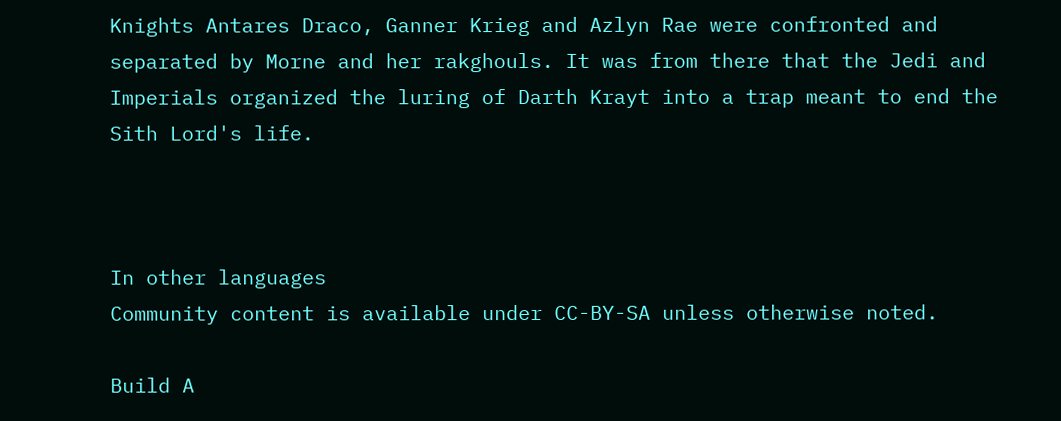Knights Antares Draco, Ganner Krieg and Azlyn Rae were confronted and separated by Morne and her rakghouls. It was from there that the Jedi and Imperials organized the luring of Darth Krayt into a trap meant to end the Sith Lord's life.



In other languages
Community content is available under CC-BY-SA unless otherwise noted.

Build A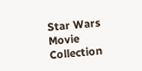Star Wars Movie Collection